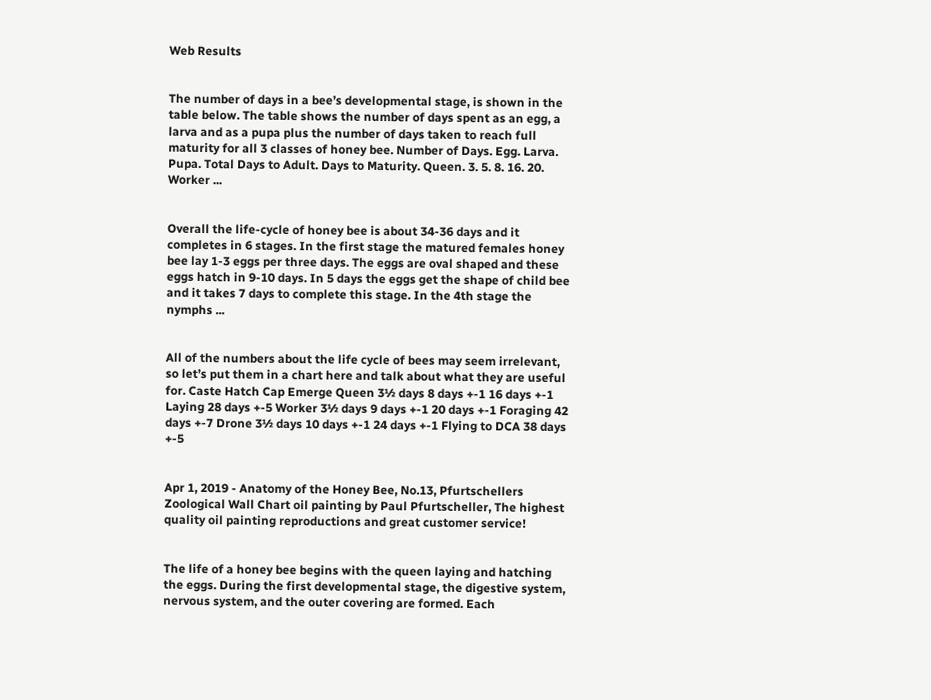Web Results


The number of days in a bee’s developmental stage, is shown in the table below. The table shows the number of days spent as an egg, a larva and as a pupa plus the number of days taken to reach full maturity for all 3 classes of honey bee. Number of Days. Egg. Larva. Pupa. Total Days to Adult. Days to Maturity. Queen. 3. 5. 8. 16. 20. Worker ...


Overall the life-cycle of honey bee is about 34-36 days and it completes in 6 stages. In the first stage the matured females honey bee lay 1-3 eggs per three days. The eggs are oval shaped and these eggs hatch in 9-10 days. In 5 days the eggs get the shape of child bee and it takes 7 days to complete this stage. In the 4th stage the nymphs ...


All of the numbers about the life cycle of bees may seem irrelevant, so let’s put them in a chart here and talk about what they are useful for. Caste Hatch Cap Emerge Queen 3½ days 8 days +-1 16 days +-1 Laying 28 days +-5 Worker 3½ days 9 days +-1 20 days +-1 Foraging 42 days +-7 Drone 3½ days 10 days +-1 24 days +-1 Flying to DCA 38 days +-5


Apr 1, 2019 - Anatomy of the Honey Bee, No.13, Pfurtschellers Zoological Wall Chart oil painting by Paul Pfurtscheller, The highest quality oil painting reproductions and great customer service!


The life of a honey bee begins with the queen laying and hatching the eggs. During the first developmental stage, the digestive system, nervous system, and the outer covering are formed. Each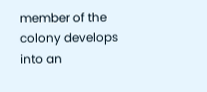member of the colony develops into an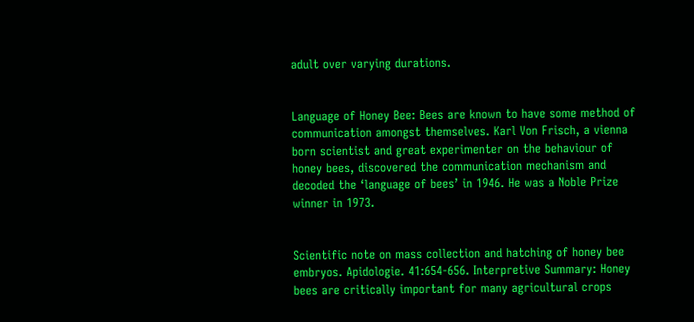adult over varying durations.


Language of Honey Bee: Bees are known to have some method of communication amongst themselves. Karl Von Frisch, a vienna born scientist and great experimenter on the behaviour of honey bees, discovered the communication mechanism and decoded the ‘language of bees’ in 1946. He was a Noble Prize winner in 1973.


Scientific note on mass collection and hatching of honey bee embryos. Apidologie. 41:654-656. Interpretive Summary: Honey bees are critically important for many agricultural crops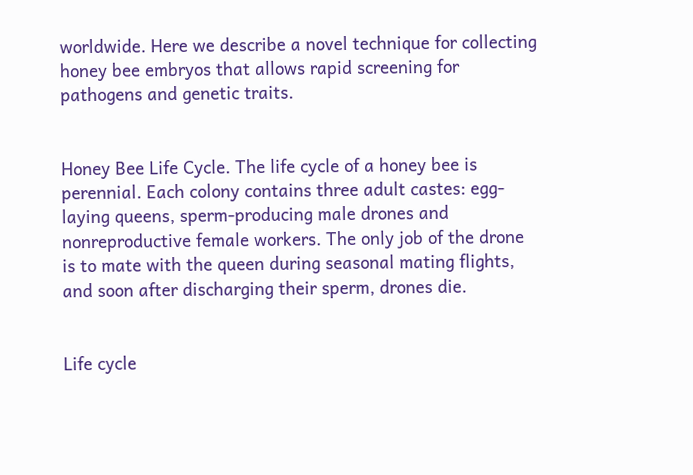worldwide. Here we describe a novel technique for collecting honey bee embryos that allows rapid screening for pathogens and genetic traits.


Honey Bee Life Cycle. The life cycle of a honey bee is perennial. Each colony contains three adult castes: egg-laying queens, sperm-producing male drones and nonreproductive female workers. The only job of the drone is to mate with the queen during seasonal mating flights, and soon after discharging their sperm, drones die.


Life cycle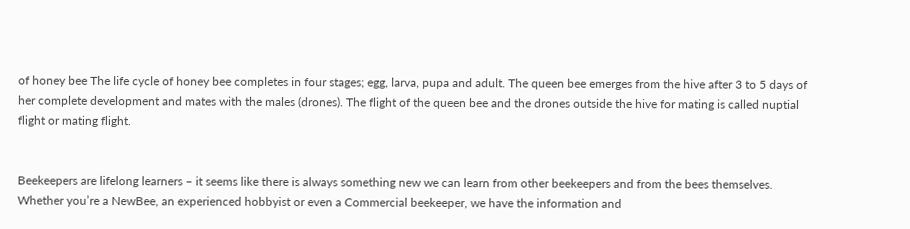of honey bee The life cycle of honey bee completes in four stages; egg, larva, pupa and adult. The queen bee emerges from the hive after 3 to 5 days of her complete development and mates with the males (drones). The flight of the queen bee and the drones outside the hive for mating is called nuptial flight or mating flight.


Beekeepers are lifelong learners – it seems like there is always something new we can learn from other beekeepers and from the bees themselves. Whether you’re a NewBee, an experienced hobbyist or even a Commercial beekeeper, we have the information and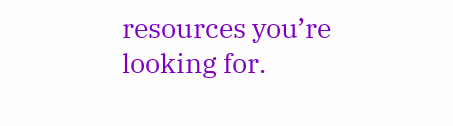resources you’re looking for.